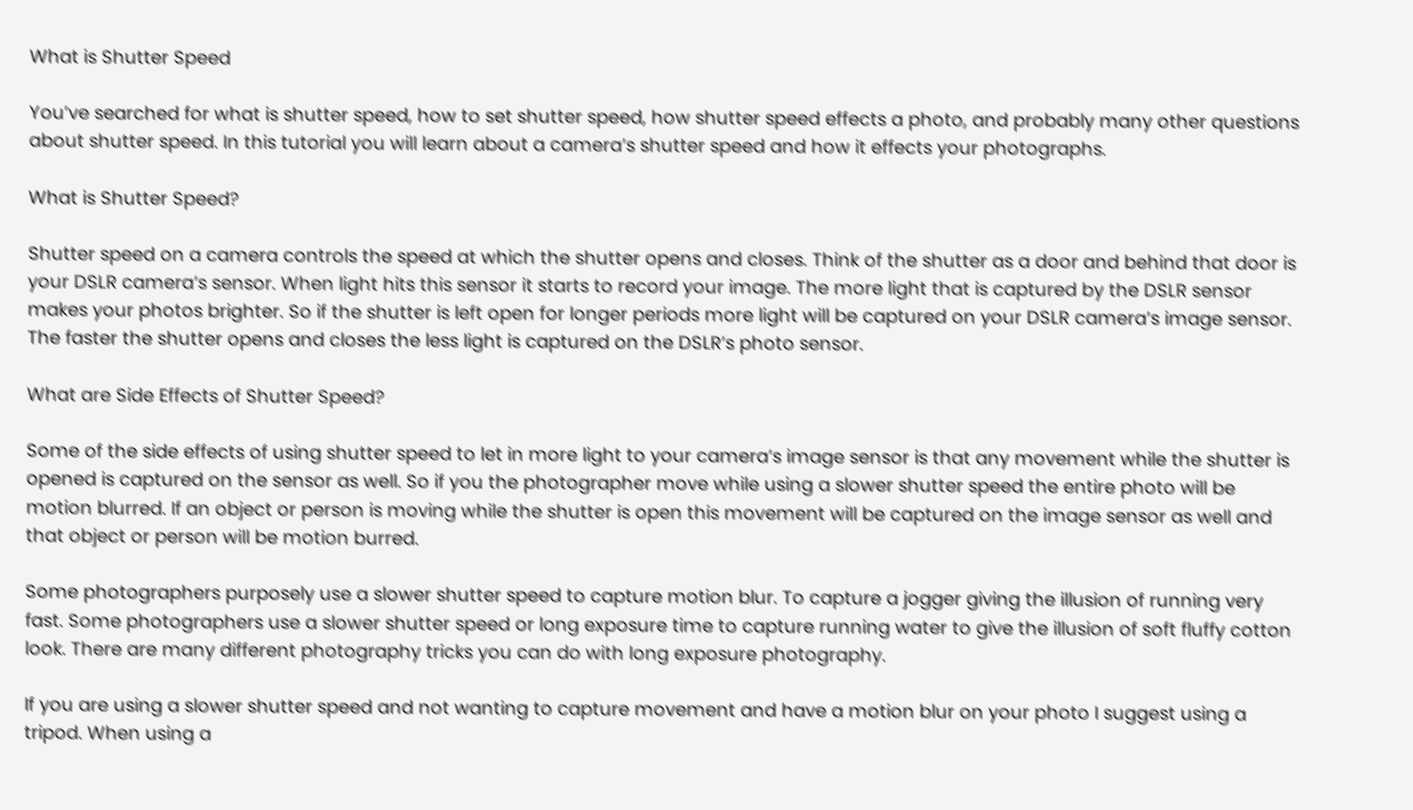What is Shutter Speed

You’ve searched for what is shutter speed, how to set shutter speed, how shutter speed effects a photo, and probably many other questions about shutter speed. In this tutorial you will learn about a camera’s shutter speed and how it effects your photographs.

What is Shutter Speed?

Shutter speed on a camera controls the speed at which the shutter opens and closes. Think of the shutter as a door and behind that door is your DSLR camera’s sensor. When light hits this sensor it starts to record your image. The more light that is captured by the DSLR sensor makes your photos brighter. So if the shutter is left open for longer periods more light will be captured on your DSLR camera’s image sensor. The faster the shutter opens and closes the less light is captured on the DSLR’s photo sensor.

What are Side Effects of Shutter Speed?

Some of the side effects of using shutter speed to let in more light to your camera’s image sensor is that any movement while the shutter is opened is captured on the sensor as well. So if you the photographer move while using a slower shutter speed the entire photo will be motion blurred. If an object or person is moving while the shutter is open this movement will be captured on the image sensor as well and that object or person will be motion burred.

Some photographers purposely use a slower shutter speed to capture motion blur. To capture a jogger giving the illusion of running very fast. Some photographers use a slower shutter speed or long exposure time to capture running water to give the illusion of soft fluffy cotton look. There are many different photography tricks you can do with long exposure photography.

If you are using a slower shutter speed and not wanting to capture movement and have a motion blur on your photo I suggest using a tripod. When using a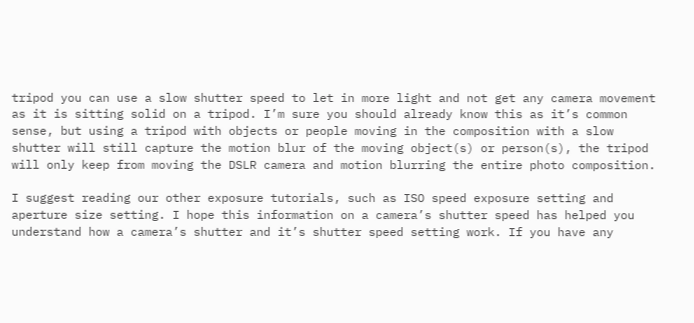tripod you can use a slow shutter speed to let in more light and not get any camera movement as it is sitting solid on a tripod. I’m sure you should already know this as it’s common sense, but using a tripod with objects or people moving in the composition with a slow shutter will still capture the motion blur of the moving object(s) or person(s), the tripod will only keep from moving the DSLR camera and motion blurring the entire photo composition.

I suggest reading our other exposure tutorials, such as ISO speed exposure setting and aperture size setting. I hope this information on a camera’s shutter speed has helped you understand how a camera’s shutter and it’s shutter speed setting work. If you have any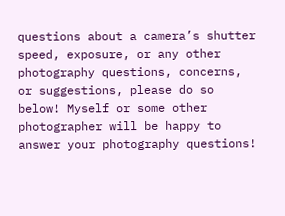questions about a camera’s shutter speed, exposure, or any other photography questions, concerns, or suggestions, please do so below! Myself or some other photographer will be happy to answer your photography questions!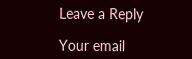Leave a Reply

Your email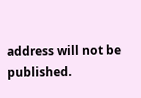address will not be published.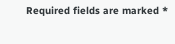Required fields are marked *